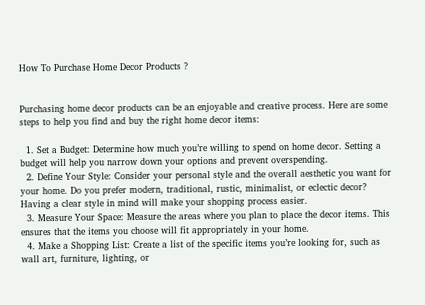How To Purchase Home Decor Products ?


Purchasing home decor products can be an enjoyable and creative process. Here are some steps to help you find and buy the right home decor items:

  1. Set a Budget: Determine how much you’re willing to spend on home decor. Setting a budget will help you narrow down your options and prevent overspending.
  2. Define Your Style: Consider your personal style and the overall aesthetic you want for your home. Do you prefer modern, traditional, rustic, minimalist, or eclectic decor? Having a clear style in mind will make your shopping process easier.
  3. Measure Your Space: Measure the areas where you plan to place the decor items. This ensures that the items you choose will fit appropriately in your home.
  4. Make a Shopping List: Create a list of the specific items you’re looking for, such as wall art, furniture, lighting, or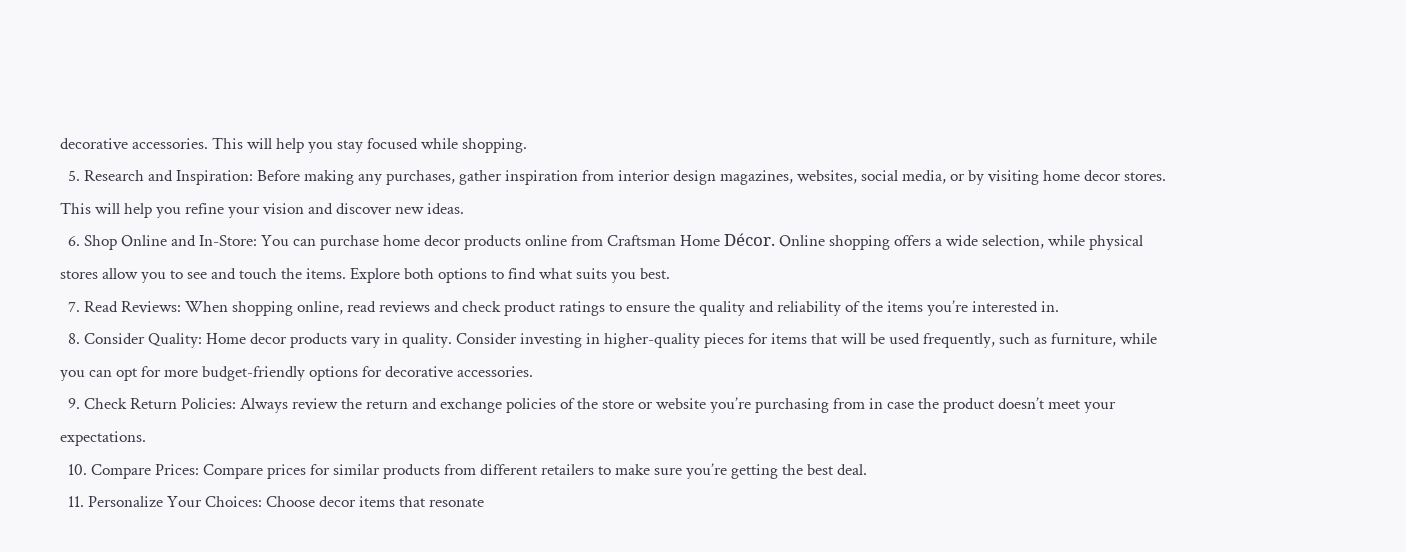decorative accessories. This will help you stay focused while shopping.
  5. Research and Inspiration: Before making any purchases, gather inspiration from interior design magazines, websites, social media, or by visiting home decor stores. This will help you refine your vision and discover new ideas.
  6. Shop Online and In-Store: You can purchase home decor products online from Craftsman Home Décor. Online shopping offers a wide selection, while physical stores allow you to see and touch the items. Explore both options to find what suits you best.
  7. Read Reviews: When shopping online, read reviews and check product ratings to ensure the quality and reliability of the items you’re interested in.
  8. Consider Quality: Home decor products vary in quality. Consider investing in higher-quality pieces for items that will be used frequently, such as furniture, while you can opt for more budget-friendly options for decorative accessories.
  9. Check Return Policies: Always review the return and exchange policies of the store or website you’re purchasing from in case the product doesn’t meet your expectations.
  10. Compare Prices: Compare prices for similar products from different retailers to make sure you’re getting the best deal.
  11. Personalize Your Choices: Choose decor items that resonate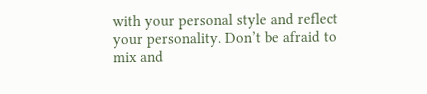with your personal style and reflect your personality. Don’t be afraid to mix and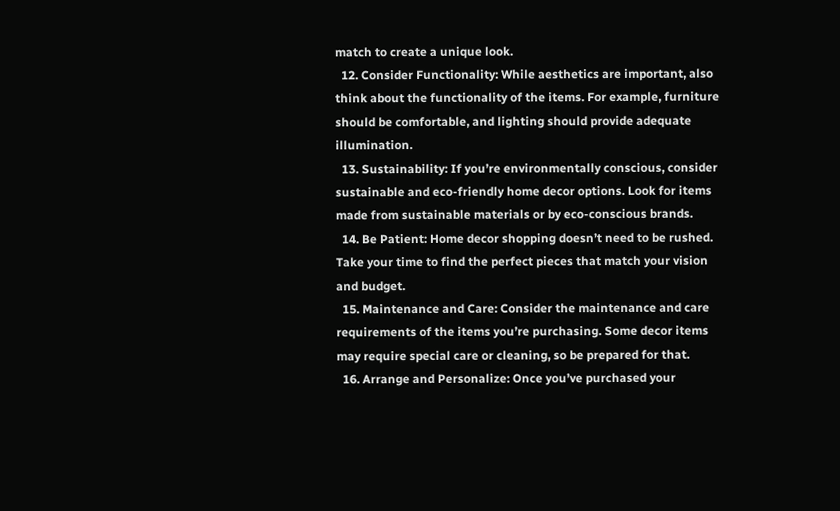match to create a unique look.
  12. Consider Functionality: While aesthetics are important, also think about the functionality of the items. For example, furniture should be comfortable, and lighting should provide adequate illumination.
  13. Sustainability: If you’re environmentally conscious, consider sustainable and eco-friendly home decor options. Look for items made from sustainable materials or by eco-conscious brands.
  14. Be Patient: Home decor shopping doesn’t need to be rushed. Take your time to find the perfect pieces that match your vision and budget.
  15. Maintenance and Care: Consider the maintenance and care requirements of the items you’re purchasing. Some decor items may require special care or cleaning, so be prepared for that.
  16. Arrange and Personalize: Once you’ve purchased your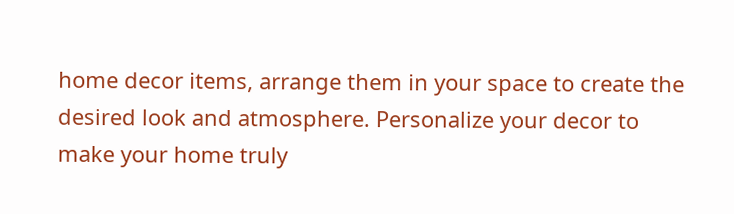home decor items, arrange them in your space to create the desired look and atmosphere. Personalize your decor to make your home truly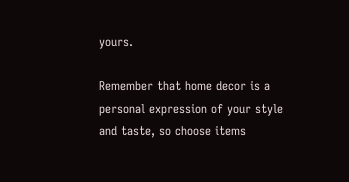yours.

Remember that home decor is a personal expression of your style and taste, so choose items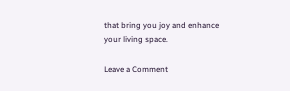that bring you joy and enhance your living space.

Leave a Comment